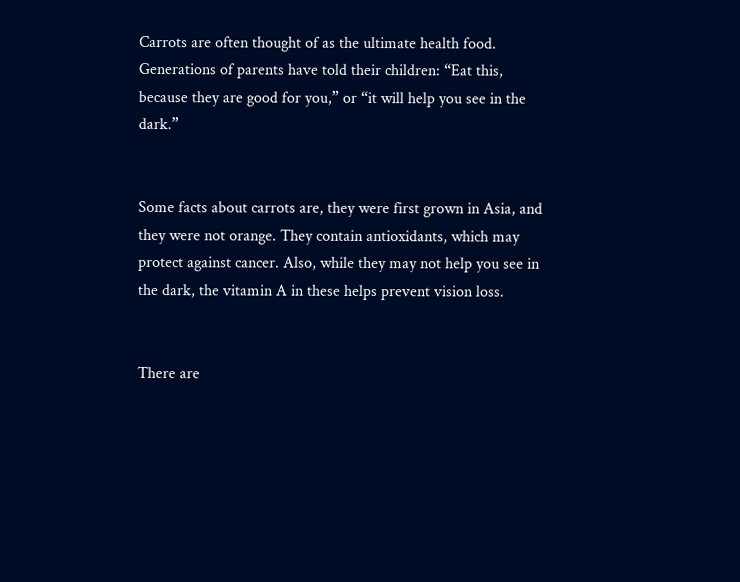Carrots are often thought of as the ultimate health food. Generations of parents have told their children: “Eat this, because they are good for you,” or “it will help you see in the dark.”


Some facts about carrots are, they were first grown in Asia, and they were not orange. They contain antioxidants, which may protect against cancer. Also, while they may not help you see in the dark, the vitamin A in these helps prevent vision loss.


There are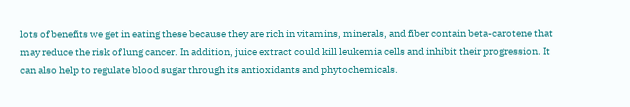lots of benefits we get in eating these because they are rich in vitamins, minerals, and fiber contain beta-carotene that may reduce the risk of lung cancer. In addition, juice extract could kill leukemia cells and inhibit their progression. It can also help to regulate blood sugar through its antioxidants and phytochemicals.